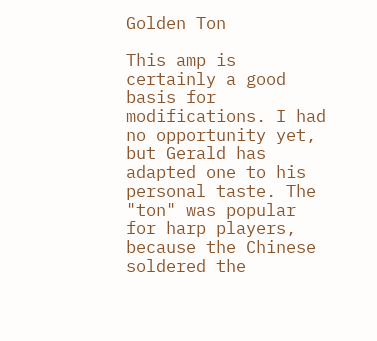Golden Ton

This amp is certainly a good basis for modifications. I had no opportunity yet, but Gerald has adapted one to his personal taste. The "ton" was popular for harp players, because the Chinese soldered the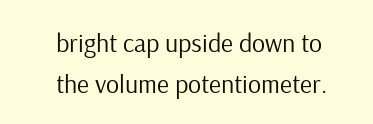bright cap upside down to the volume potentiometer.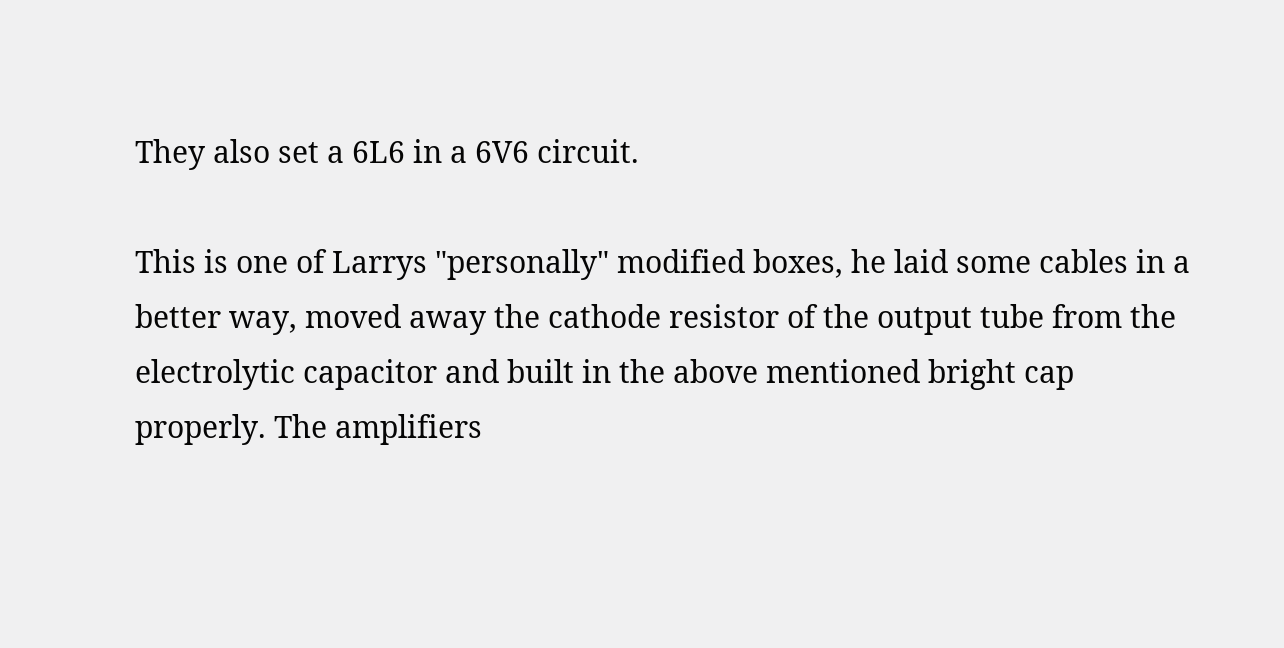They also set a 6L6 in a 6V6 circuit.

This is one of Larrys "personally" modified boxes, he laid some cables in a better way, moved away the cathode resistor of the output tube from the electrolytic capacitor and built in the above mentioned bright cap properly. The amplifiers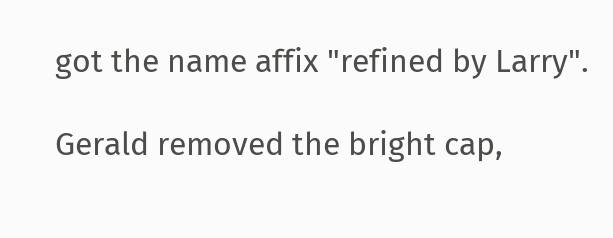got the name affix "refined by Larry".

Gerald removed the bright cap,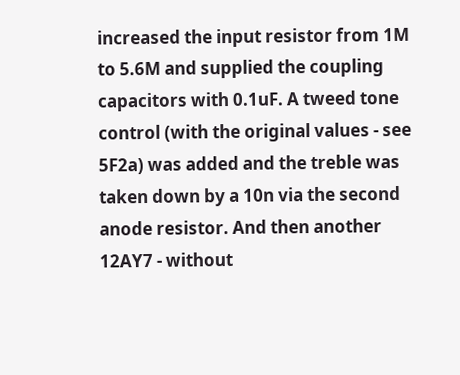increased the input resistor from 1M to 5.6M and supplied the coupling capacitors with 0.1uF. A tweed tone control (with the original values - see 5F2a) was added and the treble was taken down by a 10n via the second anode resistor. And then another 12AY7 - without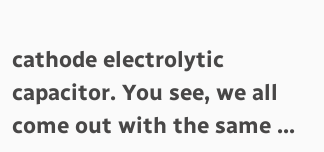cathode electrolytic capacitor. You see, we all come out with the same ...